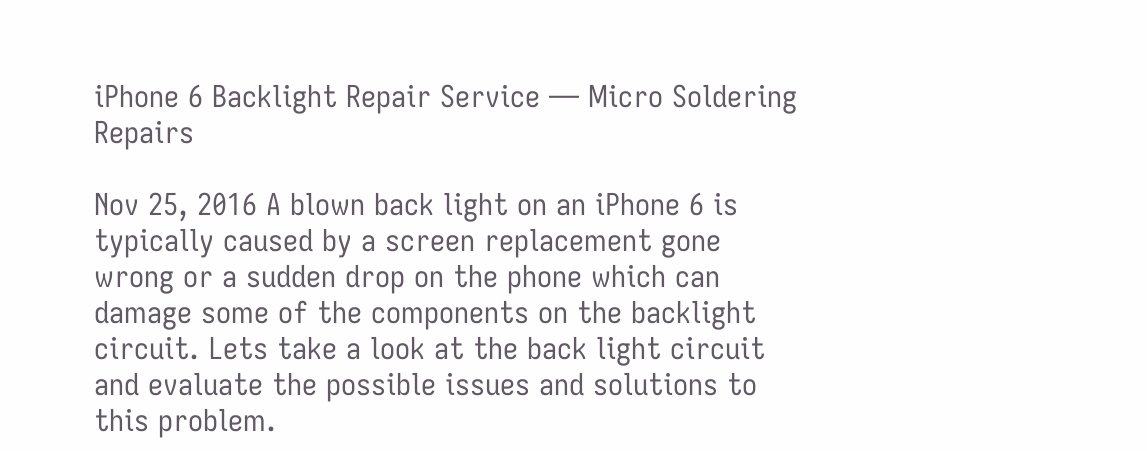iPhone 6 Backlight Repair Service — Micro Soldering Repairs

Nov 25, 2016 A blown back light on an iPhone 6 is typically caused by a screen replacement gone wrong or a sudden drop on the phone which can damage some of the components on the backlight circuit. Lets take a look at the back light circuit and evaluate the possible issues and solutions to this problem.